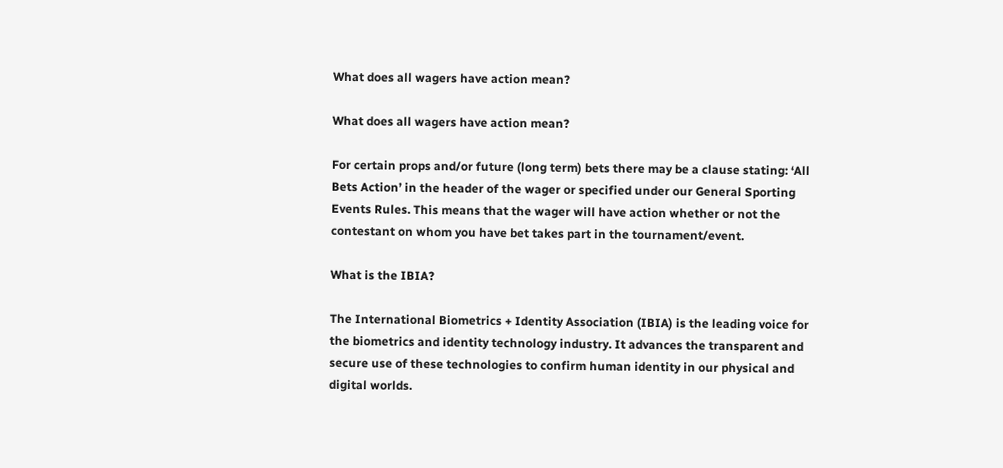What does all wagers have action mean?

What does all wagers have action mean?

For certain props and/or future (long term) bets there may be a clause stating: ‘All Bets Action’ in the header of the wager or specified under our General Sporting Events Rules. This means that the wager will have action whether or not the contestant on whom you have bet takes part in the tournament/event.

What is the IBIA?

The International Biometrics + Identity Association (IBIA) is the leading voice for the biometrics and identity technology industry. It advances the transparent and secure use of these technologies to confirm human identity in our physical and digital worlds.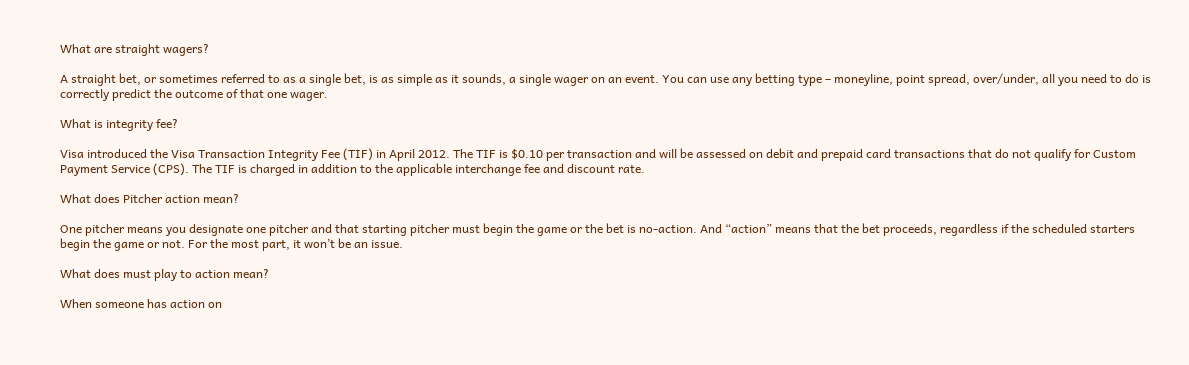What are straight wagers?

A straight bet, or sometimes referred to as a single bet, is as simple as it sounds, a single wager on an event. You can use any betting type – moneyline, point spread, over/under, all you need to do is correctly predict the outcome of that one wager.

What is integrity fee?

Visa introduced the Visa Transaction Integrity Fee (TIF) in April 2012. The TIF is $0.10 per transaction and will be assessed on debit and prepaid card transactions that do not qualify for Custom Payment Service (CPS). The TIF is charged in addition to the applicable interchange fee and discount rate.

What does Pitcher action mean?

One pitcher means you designate one pitcher and that starting pitcher must begin the game or the bet is no-action. And “action” means that the bet proceeds, regardless if the scheduled starters begin the game or not. For the most part, it won’t be an issue.

What does must play to action mean?

When someone has action on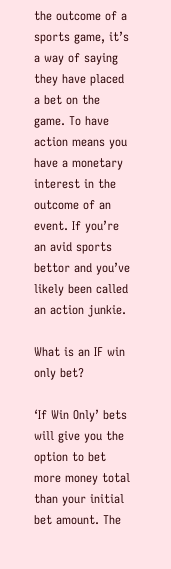the outcome of a sports game, it’s a way of saying they have placed a bet on the game. To have action means you have a monetary interest in the outcome of an event. If you’re an avid sports bettor and you’ve likely been called an action junkie.

What is an IF win only bet?

‘If Win Only’ bets will give you the option to bet more money total than your initial bet amount. The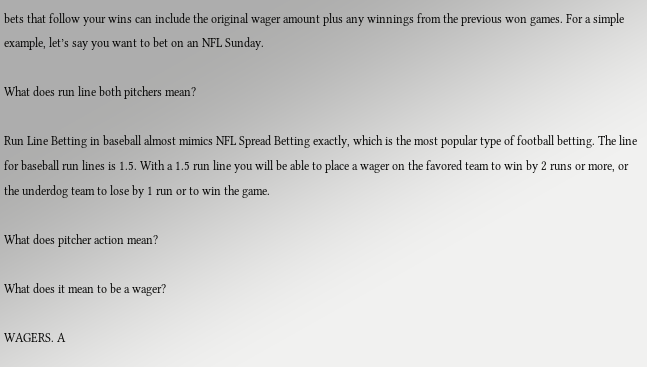bets that follow your wins can include the original wager amount plus any winnings from the previous won games. For a simple example, let’s say you want to bet on an NFL Sunday.

What does run line both pitchers mean?

Run Line Betting in baseball almost mimics NFL Spread Betting exactly, which is the most popular type of football betting. The line for baseball run lines is 1.5. With a 1.5 run line you will be able to place a wager on the favored team to win by 2 runs or more, or the underdog team to lose by 1 run or to win the game.

What does pitcher action mean?

What does it mean to be a wager?

WAGERS. A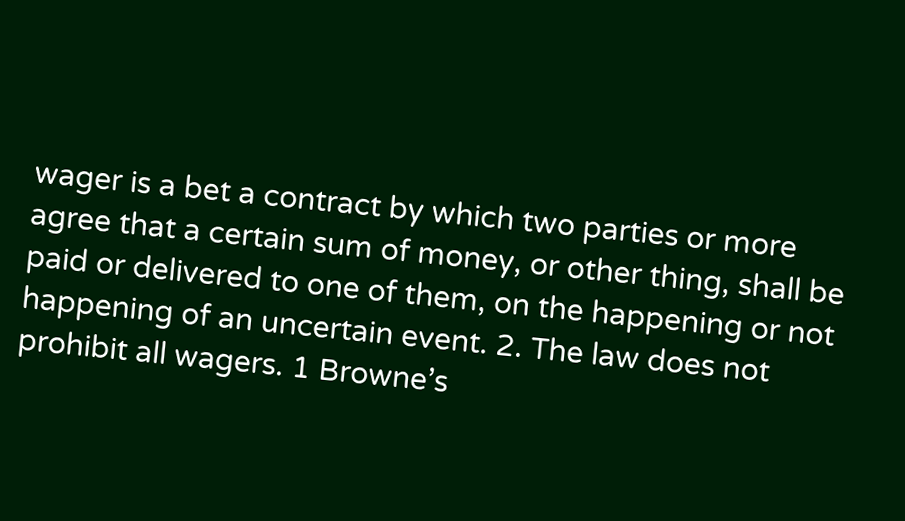wager is a bet a contract by which two parties or more agree that a certain sum of money, or other thing, shall be paid or delivered to one of them, on the happening or not happening of an uncertain event. 2. The law does not prohibit all wagers. 1 Browne’s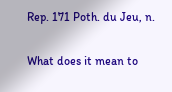Rep. 171 Poth. du Jeu, n.

What does it mean to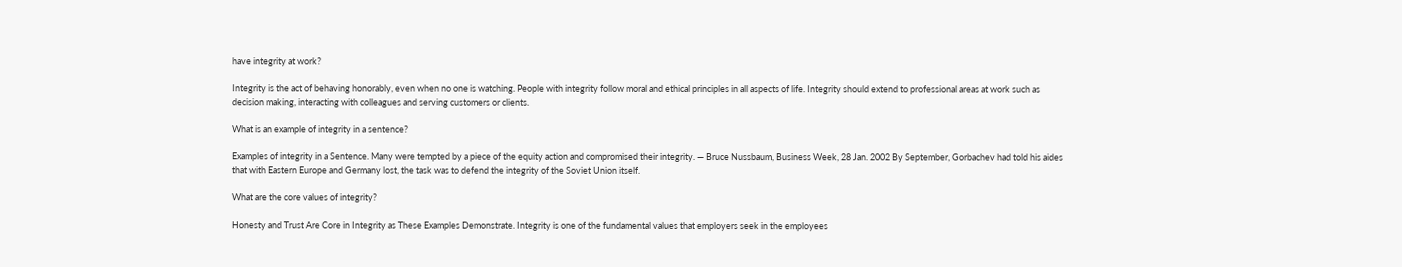have integrity at work?

Integrity is the act of behaving honorably, even when no one is watching. People with integrity follow moral and ethical principles in all aspects of life. Integrity should extend to professional areas at work such as decision making, interacting with colleagues and serving customers or clients.

What is an example of integrity in a sentence?

Examples of integrity in a Sentence. Many were tempted by a piece of the equity action and compromised their integrity. — Bruce Nussbaum, Business Week, 28 Jan. 2002 By September, Gorbachev had told his aides that with Eastern Europe and Germany lost, the task was to defend the integrity of the Soviet Union itself.

What are the core values of integrity?

Honesty and Trust Are Core in Integrity as These Examples Demonstrate. Integrity is one of the fundamental values that employers seek in the employees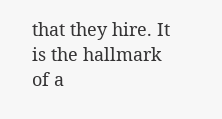that they hire. It is the hallmark of a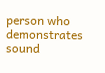person who demonstrates sound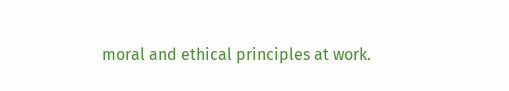moral and ethical principles at work.